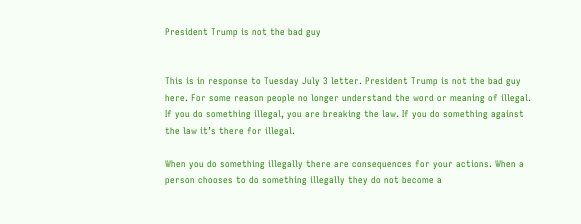President Trump is not the bad guy


This is in response to Tuesday July 3 letter. President Trump is not the bad guy here. For some reason people no longer understand the word or meaning of illegal. If you do something illegal, you are breaking the law. If you do something against the law it’s there for illegal.

When you do something illegally there are consequences for your actions. When a person chooses to do something illegally they do not become a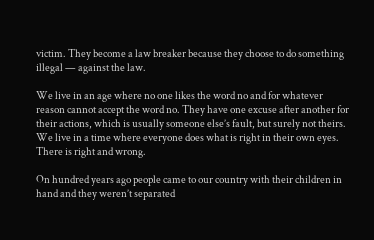victim. They become a law breaker because they choose to do something illegal — against the law.

We live in an age where no one likes the word no and for whatever reason cannot accept the word no. They have one excuse after another for their actions, which is usually someone else’s fault, but surely not theirs. We live in a time where everyone does what is right in their own eyes. There is right and wrong.

On hundred years ago people came to our country with their children in hand and they weren’t separated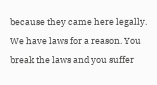because they came here legally. We have laws for a reason. You break the laws and you suffer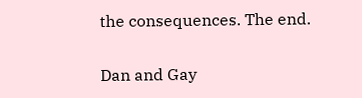the consequences. The end.

Dan and Gay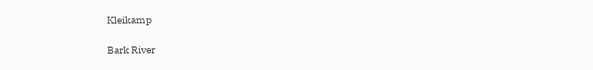Kleikamp

Bark River